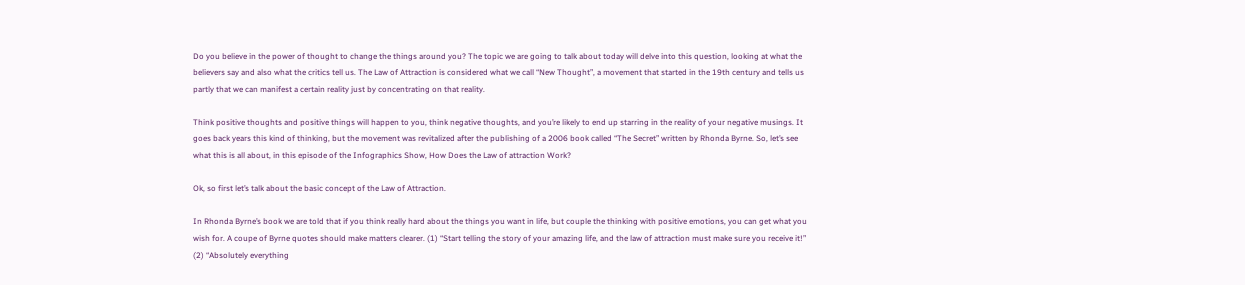Do you believe in the power of thought to change the things around you? The topic we are going to talk about today will delve into this question, looking at what the believers say and also what the critics tell us. The Law of Attraction is considered what we call “New Thought”, a movement that started in the 19th century and tells us partly that we can manifest a certain reality just by concentrating on that reality.

Think positive thoughts and positive things will happen to you, think negative thoughts, and you’re likely to end up starring in the reality of your negative musings. It goes back years this kind of thinking, but the movement was revitalized after the publishing of a 2006 book called “The Secret” written by Rhonda Byrne. So, let’s see what this is all about, in this episode of the Infographics Show, How Does the Law of attraction Work?

Ok, so first let’s talk about the basic concept of the Law of Attraction.

In Rhonda Byrne’s book we are told that if you think really hard about the things you want in life, but couple the thinking with positive emotions, you can get what you wish for. A coupe of Byrne quotes should make matters clearer. (1) “Start telling the story of your amazing life, and the law of attraction must make sure you receive it!” (2) “Absolutely everything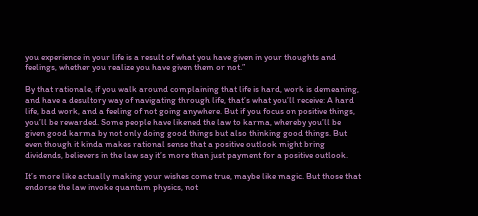you experience in your life is a result of what you have given in your thoughts and feelings, whether you realize you have given them or not.”

By that rationale, if you walk around complaining that life is hard, work is demeaning, and have a desultory way of navigating through life, that’s what you’ll receive: A hard life, bad work, and a feeling of not going anywhere. But if you focus on positive things, you’ll be rewarded. Some people have likened the law to karma, whereby you’ll be given good karma by not only doing good things but also thinking good things. But even though it kinda makes rational sense that a positive outlook might bring dividends, believers in the law say it’s more than just payment for a positive outlook.

It’s more like actually making your wishes come true, maybe like magic. But those that endorse the law invoke quantum physics, not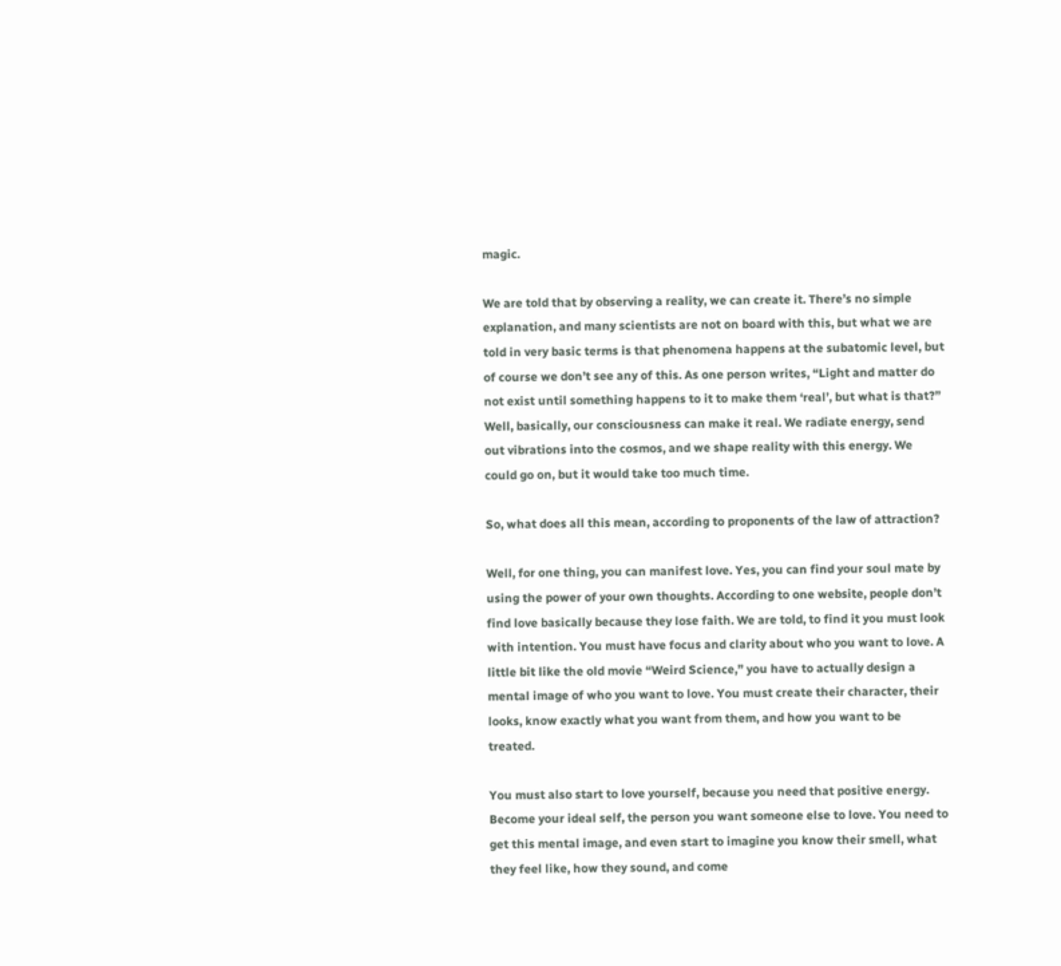magic.

We are told that by observing a reality, we can create it. There’s no simple explanation, and many scientists are not on board with this, but what we are told in very basic terms is that phenomena happens at the subatomic level, but of course we don’t see any of this. As one person writes, “Light and matter do not exist until something happens to it to make them ‘real’, but what is that?”  Well, basically, our consciousness can make it real. We radiate energy, send out vibrations into the cosmos, and we shape reality with this energy. We could go on, but it would take too much time.

So, what does all this mean, according to proponents of the law of attraction?

Well, for one thing, you can manifest love. Yes, you can find your soul mate by using the power of your own thoughts. According to one website, people don’t find love basically because they lose faith. We are told, to find it you must look with intention. You must have focus and clarity about who you want to love. A little bit like the old movie “Weird Science,” you have to actually design a mental image of who you want to love. You must create their character, their looks, know exactly what you want from them, and how you want to be treated.

You must also start to love yourself, because you need that positive energy. Become your ideal self, the person you want someone else to love. You need to get this mental image, and even start to imagine you know their smell, what they feel like, how they sound, and come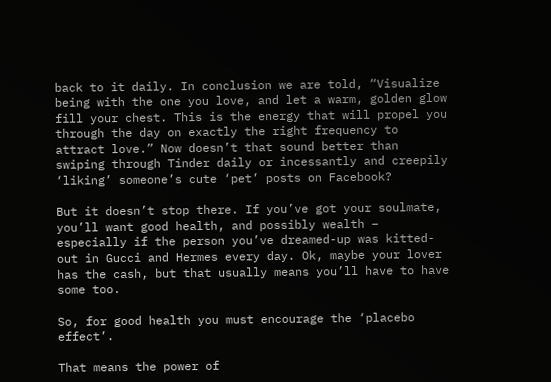back to it daily. In conclusion we are told, “Visualize being with the one you love, and let a warm, golden glow fill your chest. This is the energy that will propel you through the day on exactly the right frequency to attract love.” Now doesn’t that sound better than swiping through Tinder daily or incessantly and creepily ‘liking’ someone’s cute ‘pet’ posts on Facebook?

But it doesn’t stop there. If you’ve got your soulmate, you’ll want good health, and possibly wealth – especially if the person you’ve dreamed-up was kitted-out in Gucci and Hermes every day. Ok, maybe your lover has the cash, but that usually means you’ll have to have some too.

So, for good health you must encourage the ‘placebo effect’.

That means the power of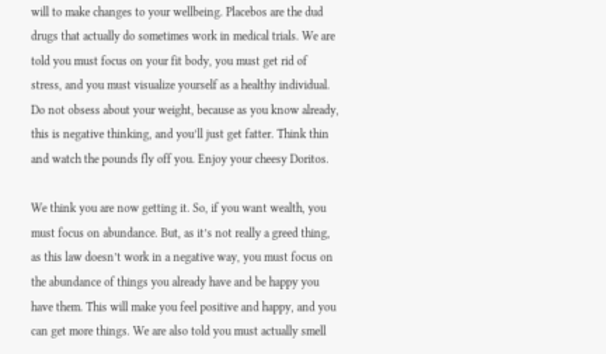will to make changes to your wellbeing. Placebos are the dud drugs that actually do sometimes work in medical trials. We are told you must focus on your fit body, you must get rid of stress, and you must visualize yourself as a healthy individual. Do not obsess about your weight, because as you know already, this is negative thinking, and you’ll just get fatter. Think thin and watch the pounds fly off you. Enjoy your cheesy Doritos.

We think you are now getting it. So, if you want wealth, you must focus on abundance. But, as it’s not really a greed thing, as this law doesn’t work in a negative way, you must focus on the abundance of things you already have and be happy you have them. This will make you feel positive and happy, and you can get more things. We are also told you must actually smell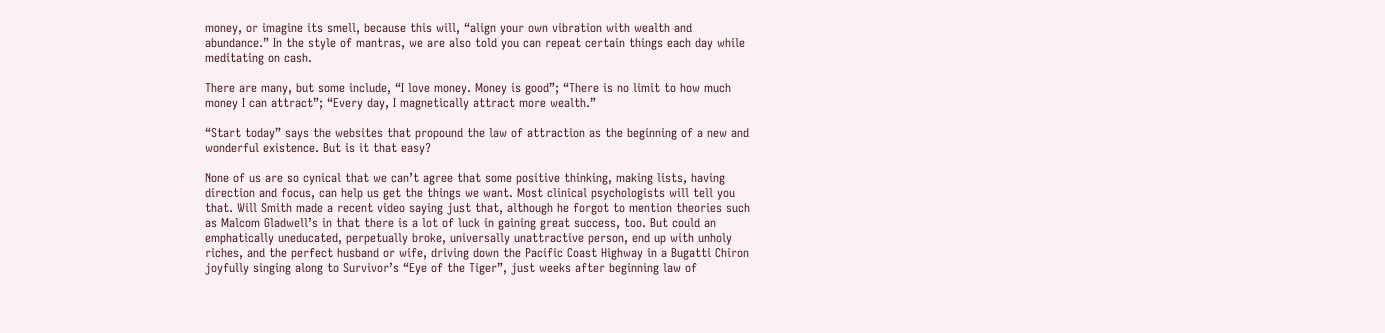money, or imagine its smell, because this will, “align your own vibration with wealth and abundance.” In the style of mantras, we are also told you can repeat certain things each day while meditating on cash.

There are many, but some include, “I love money. Money is good”; “There is no limit to how much money I can attract”; “Every day, I magnetically attract more wealth.”

“Start today” says the websites that propound the law of attraction as the beginning of a new and wonderful existence. But is it that easy?

None of us are so cynical that we can’t agree that some positive thinking, making lists, having direction and focus, can help us get the things we want. Most clinical psychologists will tell you that. Will Smith made a recent video saying just that, although he forgot to mention theories such as Malcom Gladwell’s in that there is a lot of luck in gaining great success, too. But could an emphatically uneducated, perpetually broke, universally unattractive person, end up with unholy riches, and the perfect husband or wife, driving down the Pacific Coast Highway in a Bugatti Chiron joyfully singing along to Survivor’s “Eye of the Tiger”, just weeks after beginning law of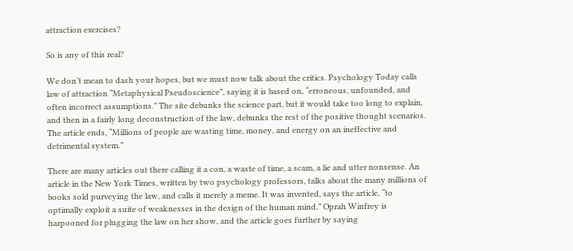attraction exercises?

So is any of this real?

We don’t mean to dash your hopes, but we must now talk about the critics. Psychology Today calls law of attraction “Metaphysical Pseudoscience”, saying it is based on, “erroneous, unfounded, and often incorrect assumptions.” The site debunks the science part, but it would take too long to explain, and then in a fairly long deconstruction of the law, debunks the rest of the positive thought scenarios. The article ends, “Millions of people are wasting time, money, and energy on an ineffective and detrimental system.”

There are many articles out there calling it a con, a waste of time, a scam, a lie and utter nonsense. An article in the New York Times, written by two psychology professors, talks about the many millions of books sold purveying the law, and calls it merely a meme. It was invented, says the article, “to optimally exploit a suite of weaknesses in the design of the human mind.” Oprah Winfrey is harpooned for plugging the law on her show, and the article goes further by saying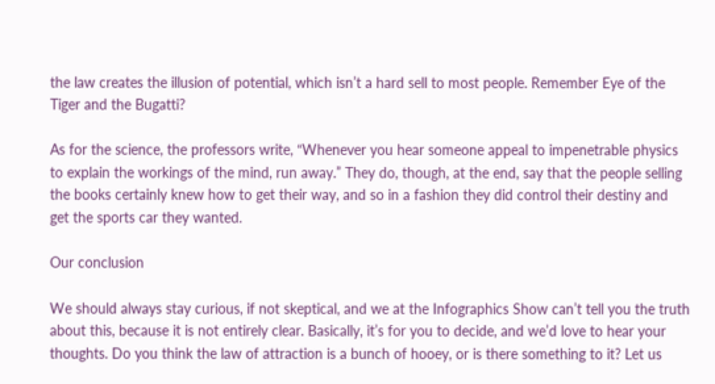the law creates the illusion of potential, which isn’t a hard sell to most people. Remember Eye of the Tiger and the Bugatti?

As for the science, the professors write, “Whenever you hear someone appeal to impenetrable physics to explain the workings of the mind, run away.” They do, though, at the end, say that the people selling the books certainly knew how to get their way, and so in a fashion they did control their destiny and get the sports car they wanted.

Our conclusion

We should always stay curious, if not skeptical, and we at the Infographics Show can’t tell you the truth about this, because it is not entirely clear. Basically, it’s for you to decide, and we’d love to hear your thoughts. Do you think the law of attraction is a bunch of hooey, or is there something to it? Let us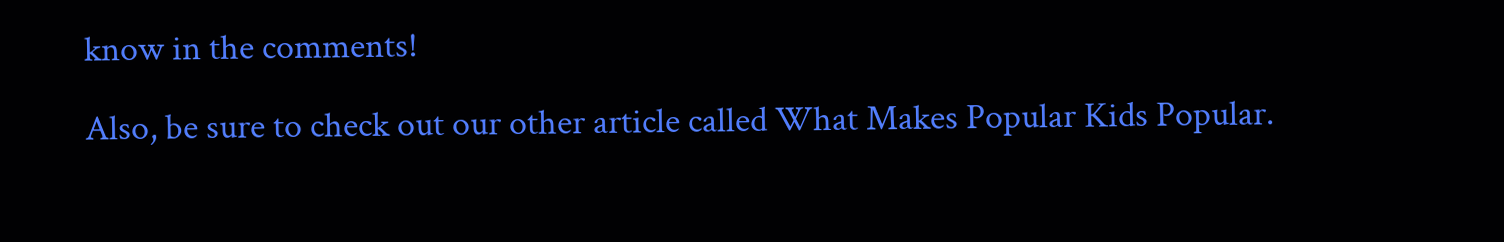know in the comments!

Also, be sure to check out our other article called What Makes Popular Kids Popular.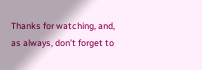Thanks for watching, and, as always, don’t forget to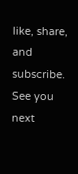like, share, and subscribe. See you next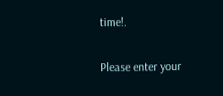time!.


Please enter your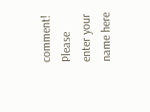comment!
Please enter your name here